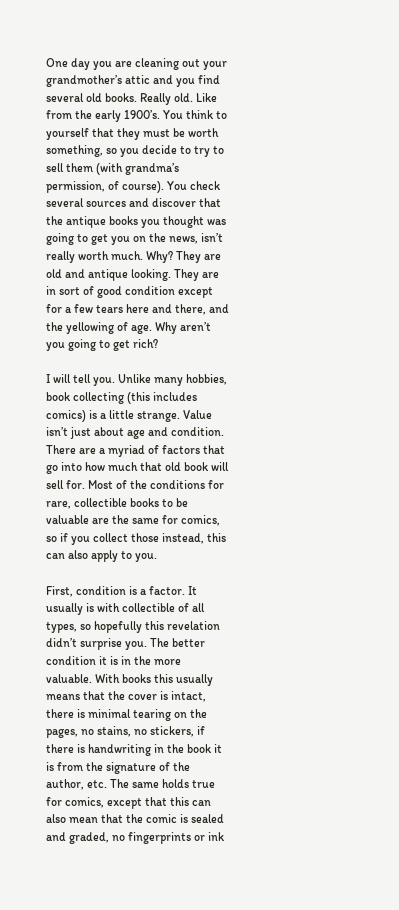One day you are cleaning out your grandmother’s attic and you find several old books. Really old. Like from the early 1900’s. You think to yourself that they must be worth something, so you decide to try to sell them (with grandma’s permission, of course). You check several sources and discover that the antique books you thought was going to get you on the news, isn’t really worth much. Why? They are old and antique looking. They are in sort of good condition except for a few tears here and there, and the yellowing of age. Why aren’t you going to get rich?

I will tell you. Unlike many hobbies, book collecting (this includes comics) is a little strange. Value isn’t just about age and condition. There are a myriad of factors that go into how much that old book will sell for. Most of the conditions for rare, collectible books to be valuable are the same for comics, so if you collect those instead, this can also apply to you.

First, condition is a factor. It usually is with collectible of all types, so hopefully this revelation didn’t surprise you. The better condition it is in the more valuable. With books this usually means that the cover is intact, there is minimal tearing on the pages, no stains, no stickers, if there is handwriting in the book it is from the signature of the author, etc. The same holds true for comics, except that this can also mean that the comic is sealed and graded, no fingerprints or ink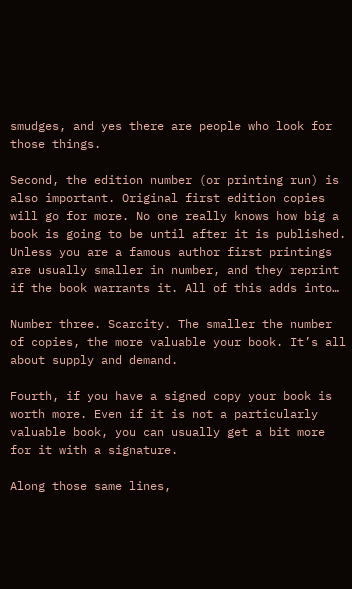smudges, and yes there are people who look for those things.

Second, the edition number (or printing run) is also important. Original first edition copies will go for more. No one really knows how big a book is going to be until after it is published. Unless you are a famous author first printings are usually smaller in number, and they reprint if the book warrants it. All of this adds into…

Number three. Scarcity. The smaller the number of copies, the more valuable your book. It’s all about supply and demand.

Fourth, if you have a signed copy your book is worth more. Even if it is not a particularly valuable book, you can usually get a bit more for it with a signature.

Along those same lines,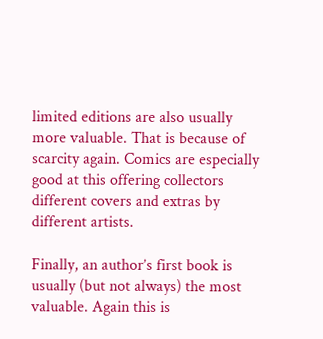limited editions are also usually more valuable. That is because of scarcity again. Comics are especially good at this offering collectors different covers and extras by different artists.

Finally, an author’s first book is usually (but not always) the most valuable. Again this is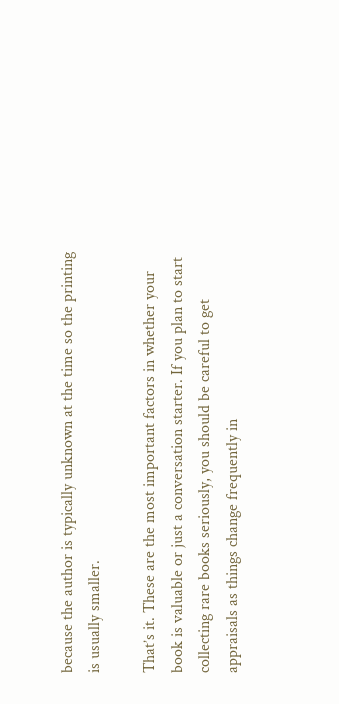because the author is typically unknown at the time so the printing is usually smaller.

That’s it. These are the most important factors in whether your book is valuable or just a conversation starter. If you plan to start collecting rare books seriously, you should be careful to get appraisals as things change frequently in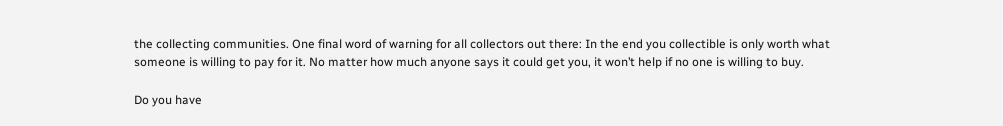the collecting communities. One final word of warning for all collectors out there: In the end you collectible is only worth what someone is willing to pay for it. No matter how much anyone says it could get you, it won’t help if no one is willing to buy.

Do you have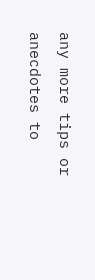any more tips or anecdotes to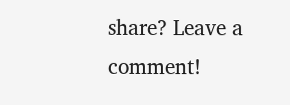share? Leave a comment!